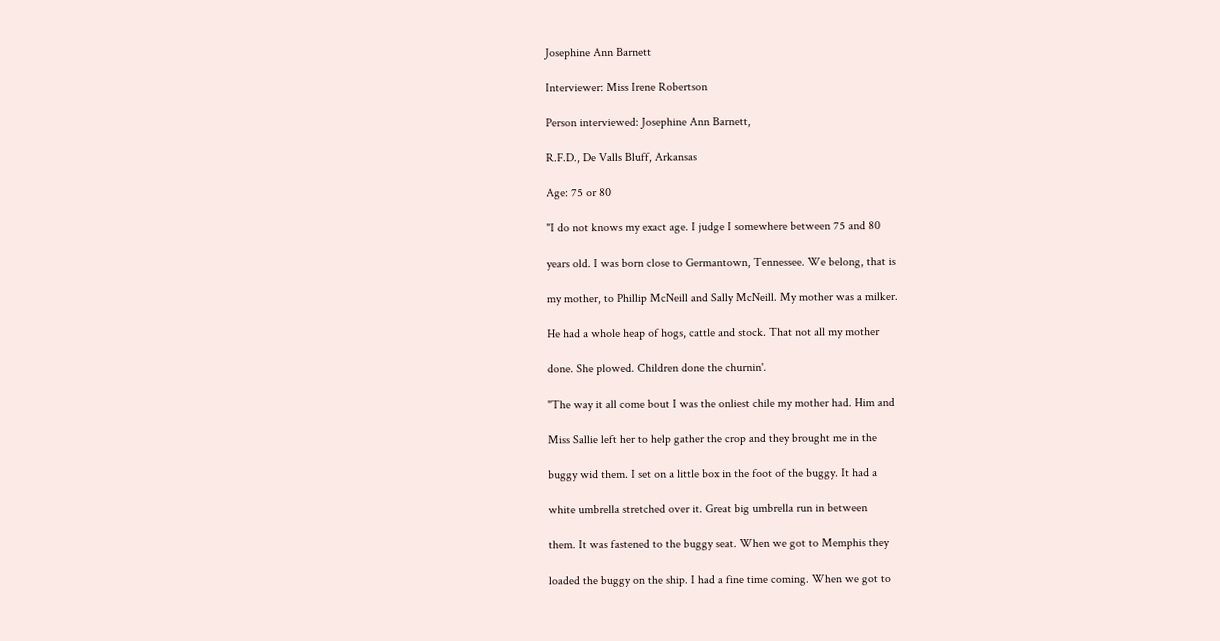Josephine Ann Barnett

Interviewer: Miss Irene Robertson

Person interviewed: Josephine Ann Barnett,

R.F.D., De Valls Bluff, Arkansas

Age: 75 or 80

"I do not knows my exact age. I judge I somewhere between 75 and 80

years old. I was born close to Germantown, Tennessee. We belong, that is

my mother, to Phillip McNeill and Sally McNeill. My mother was a milker.

He had a whole heap of hogs, cattle and stock. That not all my mother

done. She plowed. Children done the churnin'.

"The way it all come bout I was the onliest chile my mother had. Him and

Miss Sallie left her to help gather the crop and they brought me in the

buggy wid them. I set on a little box in the foot of the buggy. It had a

white umbrella stretched over it. Great big umbrella run in between

them. It was fastened to the buggy seat. When we got to Memphis they

loaded the buggy on the ship. I had a fine time coming. When we got to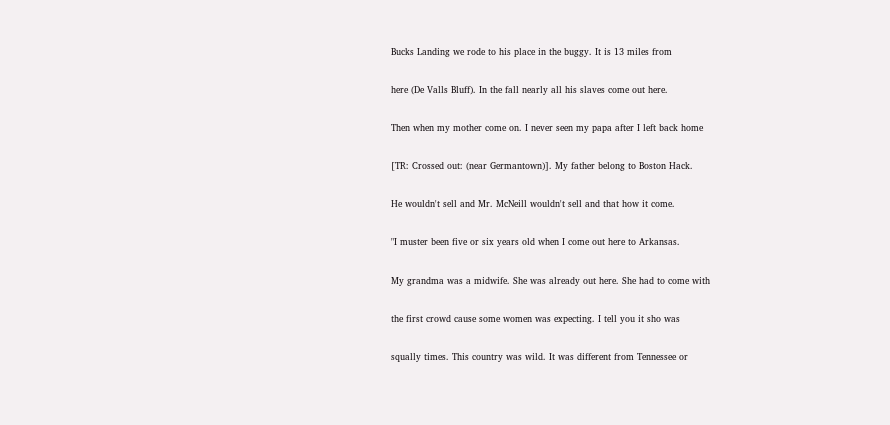Bucks Landing we rode to his place in the buggy. It is 13 miles from

here (De Valls Bluff). In the fall nearly all his slaves come out here.

Then when my mother come on. I never seen my papa after I left back home

[TR: Crossed out: (near Germantown)]. My father belong to Boston Hack.

He wouldn't sell and Mr. McNeill wouldn't sell and that how it come.

"I muster been five or six years old when I come out here to Arkansas.

My grandma was a midwife. She was already out here. She had to come with

the first crowd cause some women was expecting. I tell you it sho was

squally times. This country was wild. It was different from Tennessee or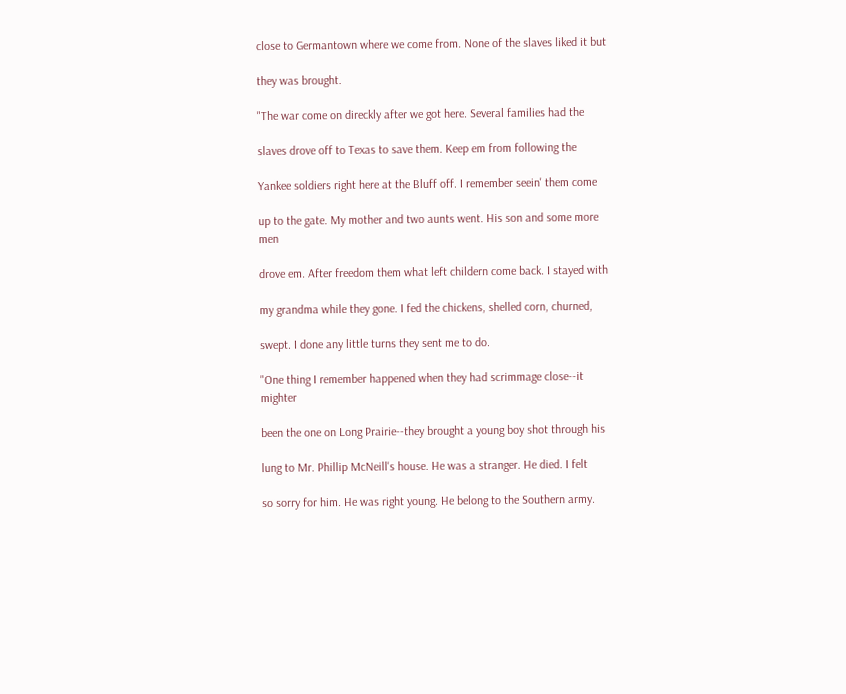close to Germantown where we come from. None of the slaves liked it but

they was brought.

"The war come on direckly after we got here. Several families had the

slaves drove off to Texas to save them. Keep em from following the

Yankee soldiers right here at the Bluff off. I remember seein' them come

up to the gate. My mother and two aunts went. His son and some more men

drove em. After freedom them what left childern come back. I stayed with

my grandma while they gone. I fed the chickens, shelled corn, churned,

swept. I done any little turns they sent me to do.

"One thing I remember happened when they had scrimmage close--it mighter

been the one on Long Prairie--they brought a young boy shot through his

lung to Mr. Phillip McNeill's house. He was a stranger. He died. I felt

so sorry for him. He was right young. He belong to the Southern army.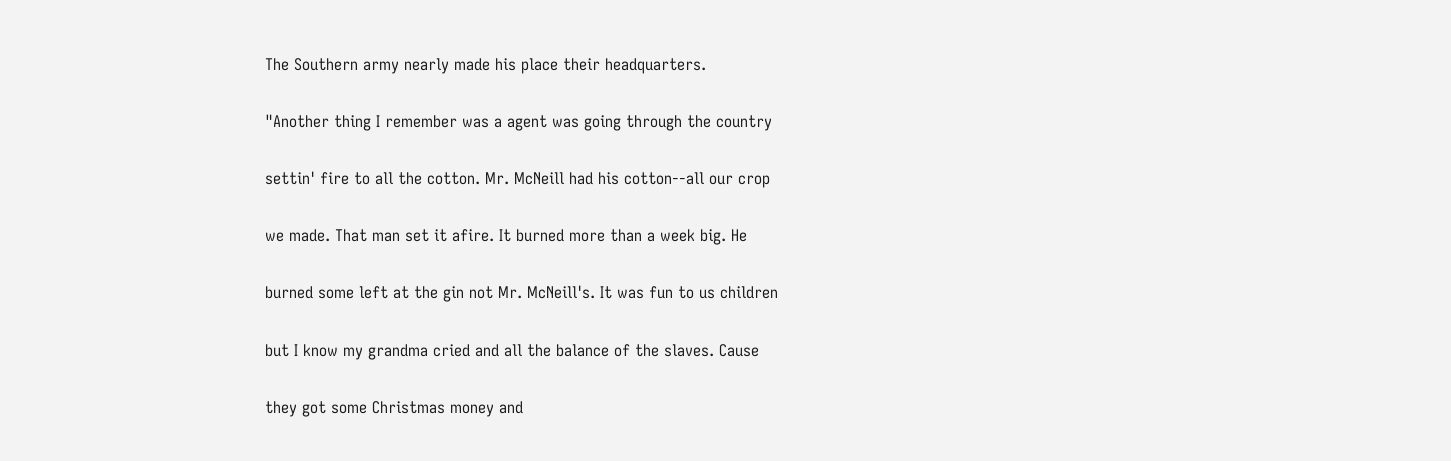The Southern army nearly made his place their headquarters.

"Another thing I remember was a agent was going through the country

settin' fire to all the cotton. Mr. McNeill had his cotton--all our crop

we made. That man set it afire. It burned more than a week big. He

burned some left at the gin not Mr. McNeill's. It was fun to us children

but I know my grandma cried and all the balance of the slaves. Cause

they got some Christmas money and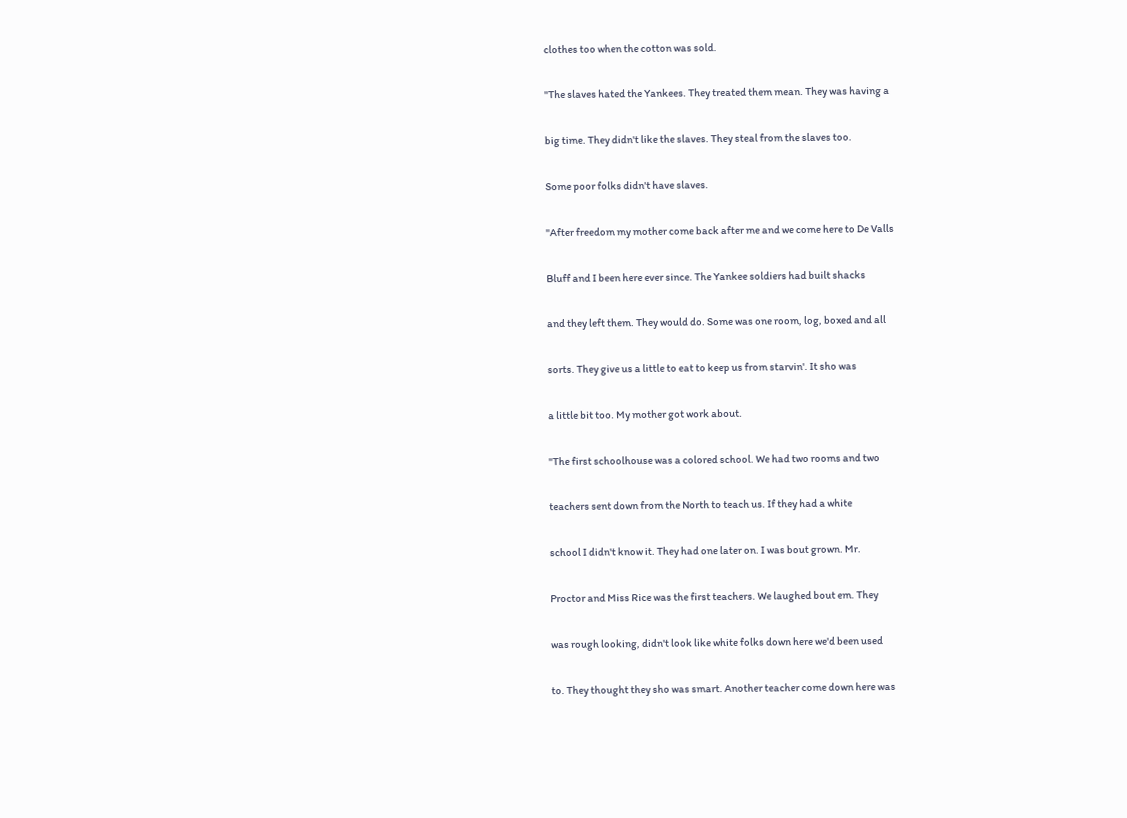clothes too when the cotton was sold.

"The slaves hated the Yankees. They treated them mean. They was having a

big time. They didn't like the slaves. They steal from the slaves too.

Some poor folks didn't have slaves.

"After freedom my mother come back after me and we come here to De Valls

Bluff and I been here ever since. The Yankee soldiers had built shacks

and they left them. They would do. Some was one room, log, boxed and all

sorts. They give us a little to eat to keep us from starvin'. It sho was

a little bit too. My mother got work about.

"The first schoolhouse was a colored school. We had two rooms and two

teachers sent down from the North to teach us. If they had a white

school I didn't know it. They had one later on. I was bout grown. Mr.

Proctor and Miss Rice was the first teachers. We laughed bout em. They

was rough looking, didn't look like white folks down here we'd been used

to. They thought they sho was smart. Another teacher come down here was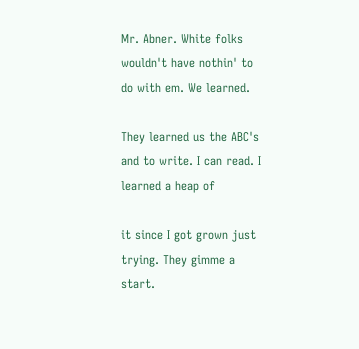Mr. Abner. White folks wouldn't have nothin' to do with em. We learned.

They learned us the ABC's and to write. I can read. I learned a heap of

it since I got grown just trying. They gimme a start.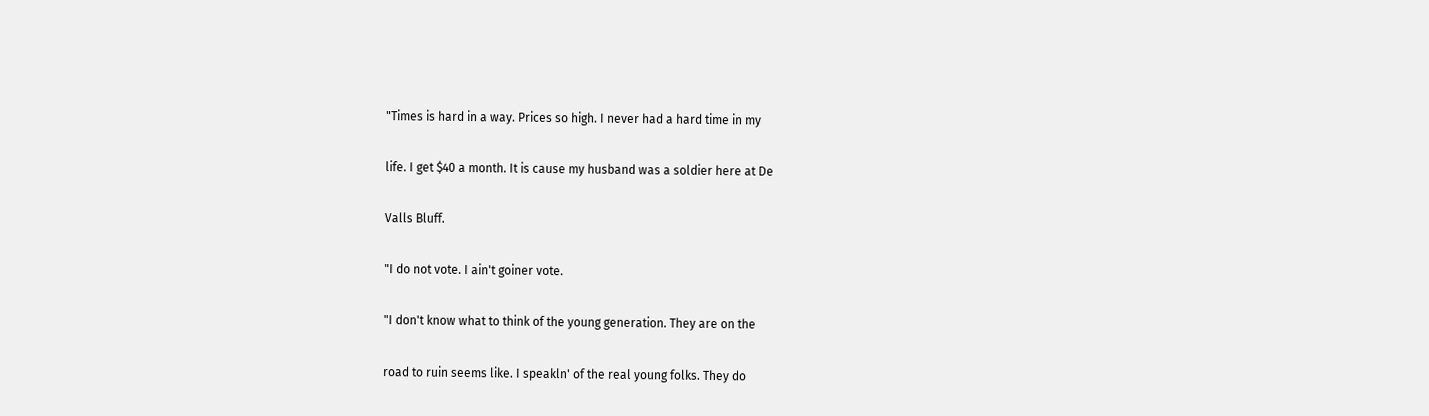"Times is hard in a way. Prices so high. I never had a hard time in my

life. I get $40 a month. It is cause my husband was a soldier here at De

Valls Bluff.

"I do not vote. I ain't goiner vote.

"I don't know what to think of the young generation. They are on the

road to ruin seems like. I speakln' of the real young folks. They do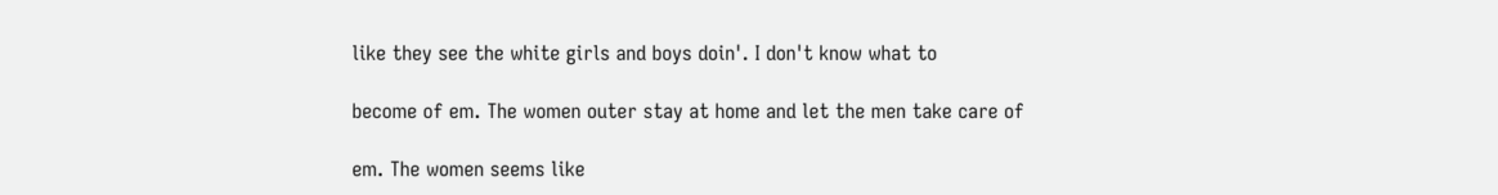like they see the white girls and boys doin'. I don't know what to

become of em. The women outer stay at home and let the men take care of

em. The women seems like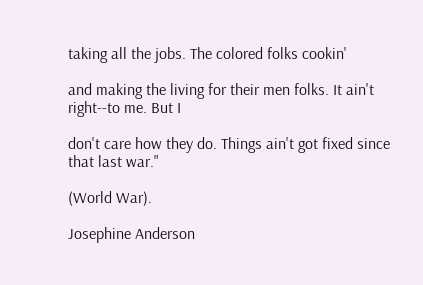taking all the jobs. The colored folks cookin'

and making the living for their men folks. It ain't right--to me. But I

don't care how they do. Things ain't got fixed since that last war."

(World War).

Josephine Anderson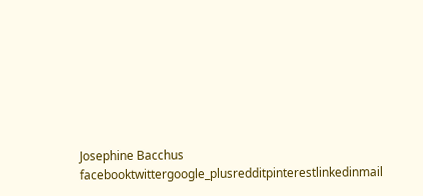Josephine Bacchus facebooktwittergoogle_plusredditpinterestlinkedinmail